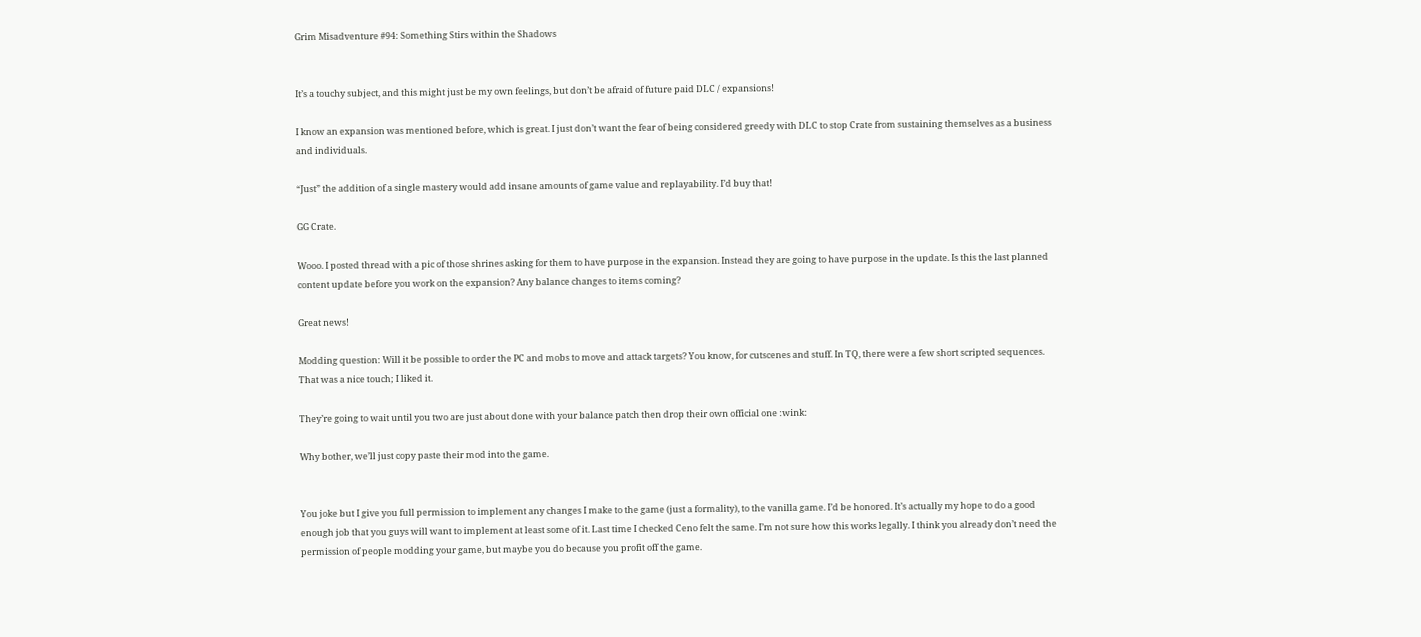Grim Misadventure #94: Something Stirs within the Shadows


It’s a touchy subject, and this might just be my own feelings, but don’t be afraid of future paid DLC / expansions!

I know an expansion was mentioned before, which is great. I just don’t want the fear of being considered greedy with DLC to stop Crate from sustaining themselves as a business and individuals.

“Just” the addition of a single mastery would add insane amounts of game value and replayability. I’d buy that!

GG Crate.

Wooo. I posted thread with a pic of those shrines asking for them to have purpose in the expansion. Instead they are going to have purpose in the update. Is this the last planned content update before you work on the expansion? Any balance changes to items coming?

Great news!

Modding question: Will it be possible to order the PC and mobs to move and attack targets? You know, for cutscenes and stuff. In TQ, there were a few short scripted sequences. That was a nice touch; I liked it.

They’re going to wait until you two are just about done with your balance patch then drop their own official one :wink:

Why bother, we’ll just copy paste their mod into the game.


You joke but I give you full permission to implement any changes I make to the game (just a formality), to the vanilla game. I’d be honored. It’s actually my hope to do a good enough job that you guys will want to implement at least some of it. Last time I checked Ceno felt the same. I’m not sure how this works legally. I think you already don’t need the permission of people modding your game, but maybe you do because you profit off the game.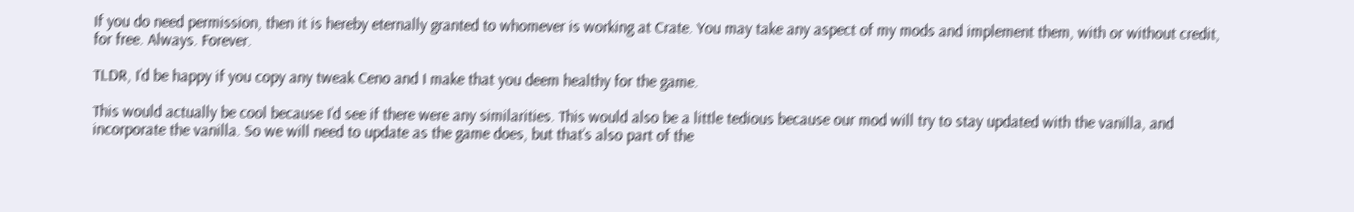If you do need permission, then it is hereby eternally granted to whomever is working at Crate. You may take any aspect of my mods and implement them, with or without credit, for free. Always. Forever.

TLDR, I’d be happy if you copy any tweak Ceno and I make that you deem healthy for the game.

This would actually be cool because I’d see if there were any similarities. This would also be a little tedious because our mod will try to stay updated with the vanilla, and incorporate the vanilla. So we will need to update as the game does, but that’s also part of the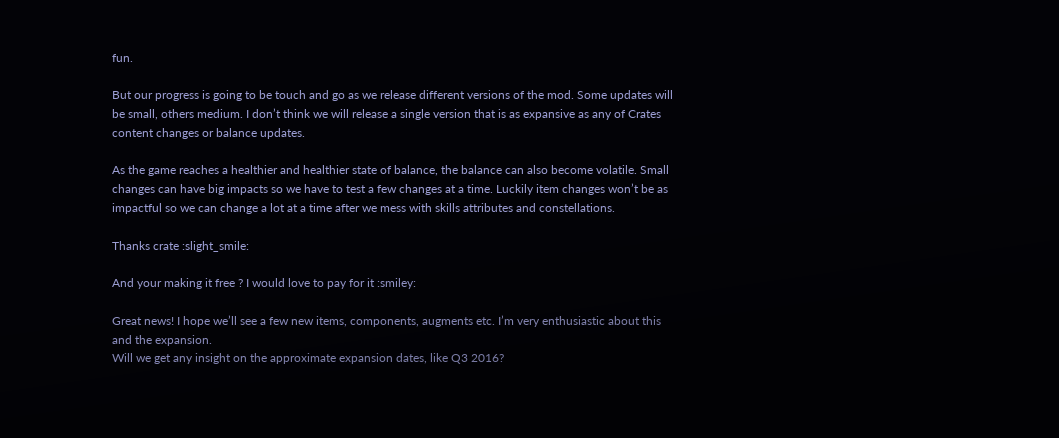fun.

But our progress is going to be touch and go as we release different versions of the mod. Some updates will be small, others medium. I don’t think we will release a single version that is as expansive as any of Crates content changes or balance updates.

As the game reaches a healthier and healthier state of balance, the balance can also become volatile. Small changes can have big impacts so we have to test a few changes at a time. Luckily item changes won’t be as impactful so we can change a lot at a time after we mess with skills attributes and constellations.

Thanks crate :slight_smile:

And your making it free ? I would love to pay for it :smiley:

Great news! I hope we’ll see a few new items, components, augments etc. I’m very enthusiastic about this and the expansion.
Will we get any insight on the approximate expansion dates, like Q3 2016?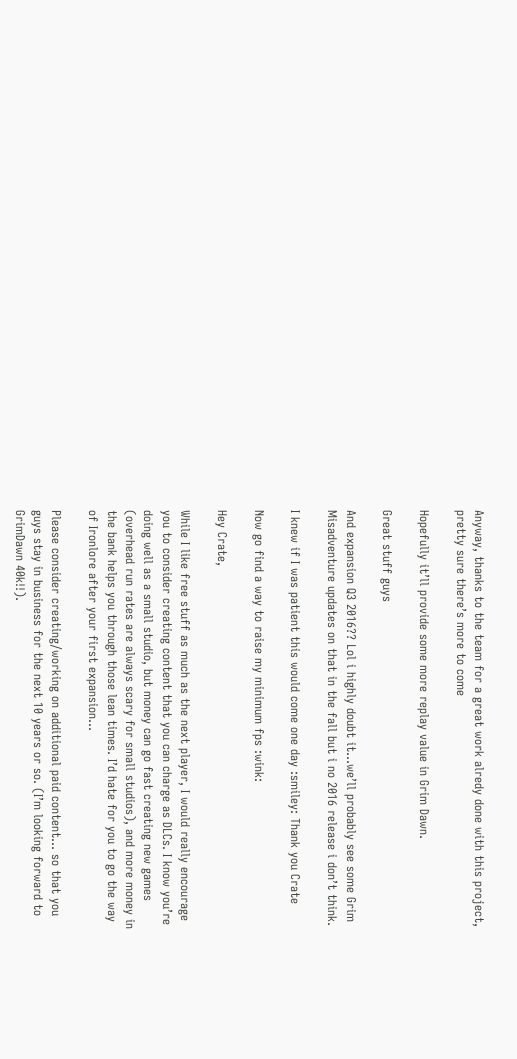Anyway, thanks to the team for a great work alredy done with this project, pretty sure there’s more to come

Hopefully it’ll provide some more replay value in Grim Dawn.

Great stuff guys

And expansion Q3 2016?? Lol i highly doubt it…we’ll probably see some Grim Misadventure updates on that in the fall but i no 2016 release i don’t think.

I knew if I was patient this would come one day :smiley: Thank you Crate

Now go find a way to raise my minimum fps :wink:

Hey Crate,

While I like free stuff as much as the next player, I would really encourage you to consider creating content that you can charge as DLCs. I know you’re doing well as a small studio, but money can go fast creating new games (overhead run rates are always scary for small studios), and more money in the bank helps you through those lean times. I’d hate for you to go the way of Ironlore after your first expansion…

Please consider creating/working on additional paid content… so that you guys stay in business for the next 10 years or so. (I’m looking forward to GrimDawn 40k!!).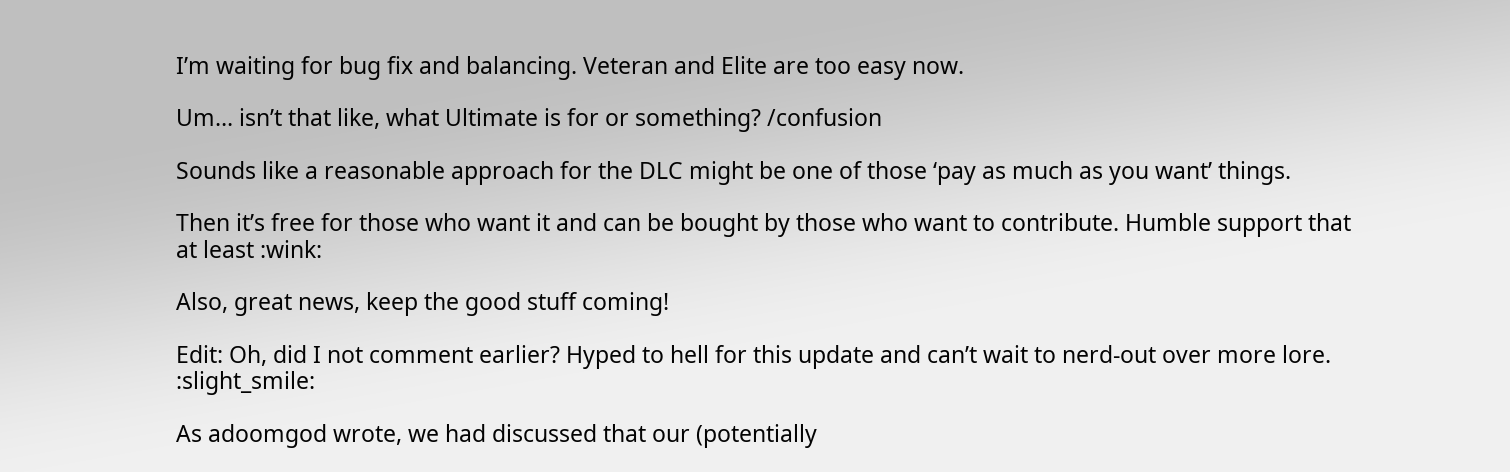I’m waiting for bug fix and balancing. Veteran and Elite are too easy now.

Um… isn’t that like, what Ultimate is for or something? /confusion

Sounds like a reasonable approach for the DLC might be one of those ‘pay as much as you want’ things.

Then it’s free for those who want it and can be bought by those who want to contribute. Humble support that at least :wink:

Also, great news, keep the good stuff coming!

Edit: Oh, did I not comment earlier? Hyped to hell for this update and can’t wait to nerd-out over more lore. :slight_smile:

As adoomgod wrote, we had discussed that our (potentially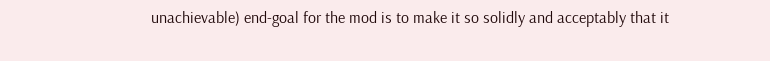unachievable) end-goal for the mod is to make it so solidly and acceptably that it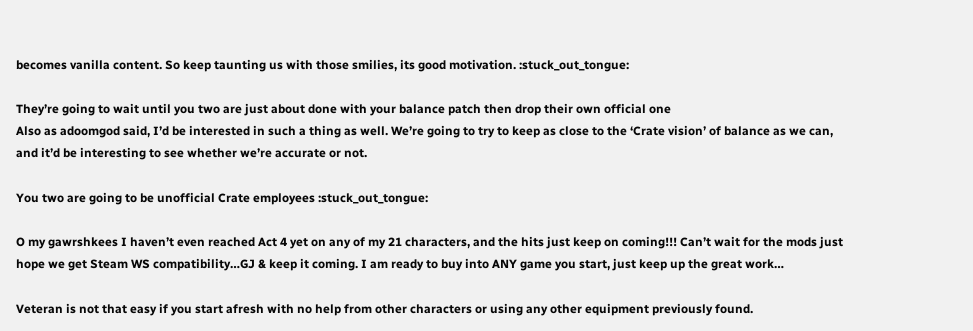becomes vanilla content. So keep taunting us with those smilies, its good motivation. :stuck_out_tongue:

They’re going to wait until you two are just about done with your balance patch then drop their own official one
Also as adoomgod said, I’d be interested in such a thing as well. We’re going to try to keep as close to the ‘Crate vision’ of balance as we can, and it’d be interesting to see whether we’re accurate or not.

You two are going to be unofficial Crate employees :stuck_out_tongue:

O my gawrshkees I haven’t even reached Act 4 yet on any of my 21 characters, and the hits just keep on coming!!! Can’t wait for the mods just hope we get Steam WS compatibility…GJ & keep it coming. I am ready to buy into ANY game you start, just keep up the great work…

Veteran is not that easy if you start afresh with no help from other characters or using any other equipment previously found.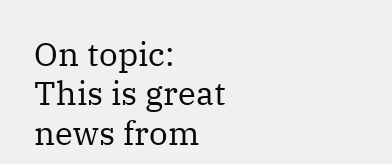On topic: This is great news from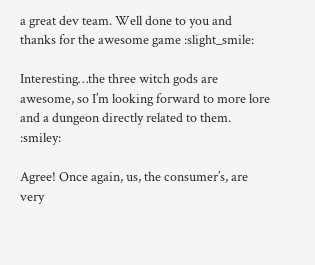a great dev team. Well done to you and thanks for the awesome game :slight_smile:

Interesting…the three witch gods are awesome, so I’m looking forward to more lore and a dungeon directly related to them. :smiley:

Agree! Once again, us, the consumer’s, are very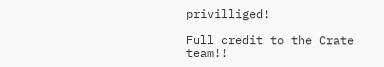privilliged!

Full credit to the Crate team!!